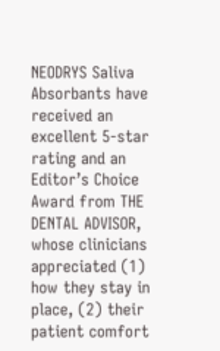NEODRYS Saliva Absorbants have received an excellent 5-star rating and an Editor’s Choice Award from THE DENTAL ADVISOR, whose clinicians appreciated (1) how they stay in place, (2) their patient comfort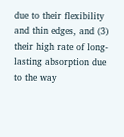due to their flexibility and thin edges, and (3) their high rate of long-lasting absorption due to the way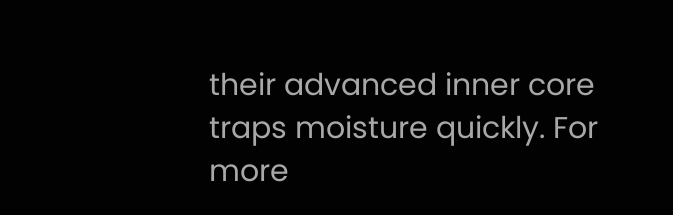their advanced inner core traps moisture quickly. For more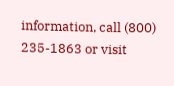information, call (800) 235-1863 or visit